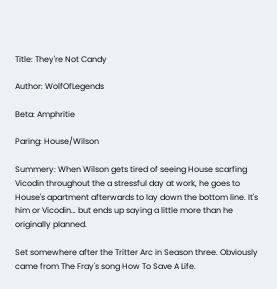Title: They're Not Candy

Author: WolfOfLegends

Beta: Amphritie

Paring: House/Wilson

Summery: When Wilson gets tired of seeing House scarfing Vicodin throughout the a stressful day at work, he goes to House's apartment afterwards to lay down the bottom line. It's him or Vicodin… but ends up saying a little more than he originally planned.

Set somewhere after the Tritter Arc in Season three. Obviously came from The Fray's song How To Save A Life.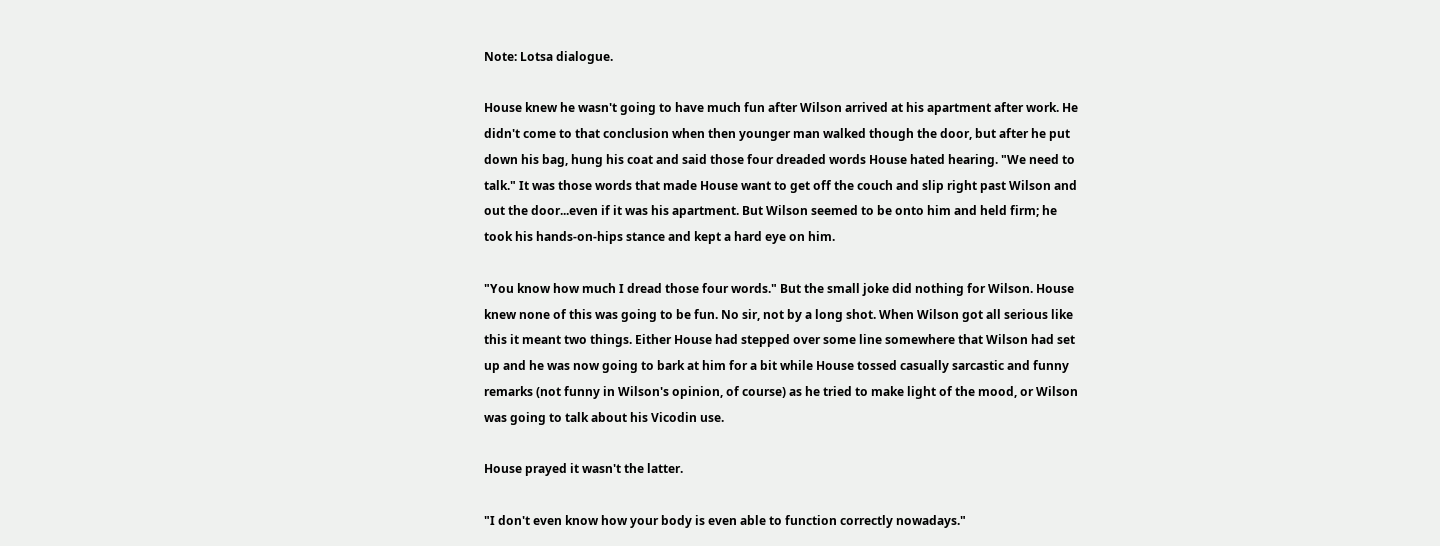Note: Lotsa dialogue.

House knew he wasn't going to have much fun after Wilson arrived at his apartment after work. He didn't come to that conclusion when then younger man walked though the door, but after he put down his bag, hung his coat and said those four dreaded words House hated hearing. "We need to talk." It was those words that made House want to get off the couch and slip right past Wilson and out the door...even if it was his apartment. But Wilson seemed to be onto him and held firm; he took his hands-on-hips stance and kept a hard eye on him.

"You know how much I dread those four words." But the small joke did nothing for Wilson. House knew none of this was going to be fun. No sir, not by a long shot. When Wilson got all serious like this it meant two things. Either House had stepped over some line somewhere that Wilson had set up and he was now going to bark at him for a bit while House tossed casually sarcastic and funny remarks (not funny in Wilson's opinion, of course) as he tried to make light of the mood, or Wilson was going to talk about his Vicodin use.

House prayed it wasn't the latter.

"I don't even know how your body is even able to function correctly nowadays."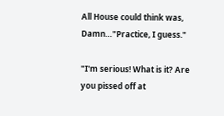All House could think was, Damn…"Practice, I guess."

"I'm serious! What is it? Are you pissed off at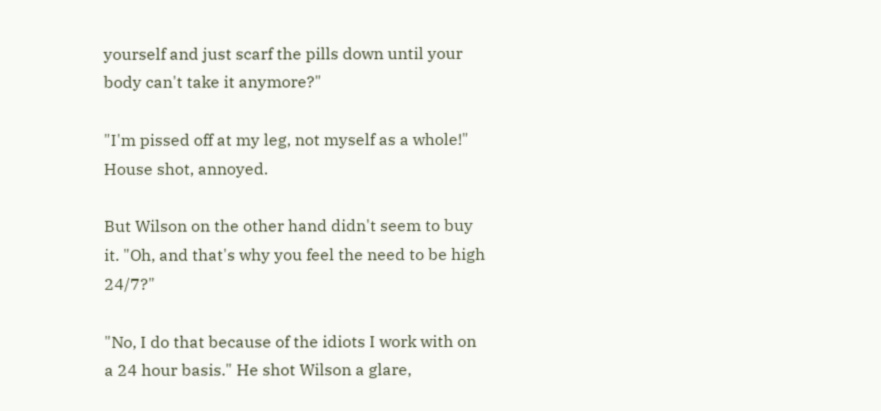yourself and just scarf the pills down until your body can't take it anymore?"

"I'm pissed off at my leg, not myself as a whole!" House shot, annoyed.

But Wilson on the other hand didn't seem to buy it. "Oh, and that's why you feel the need to be high 24/7?"

"No, I do that because of the idiots I work with on a 24 hour basis." He shot Wilson a glare,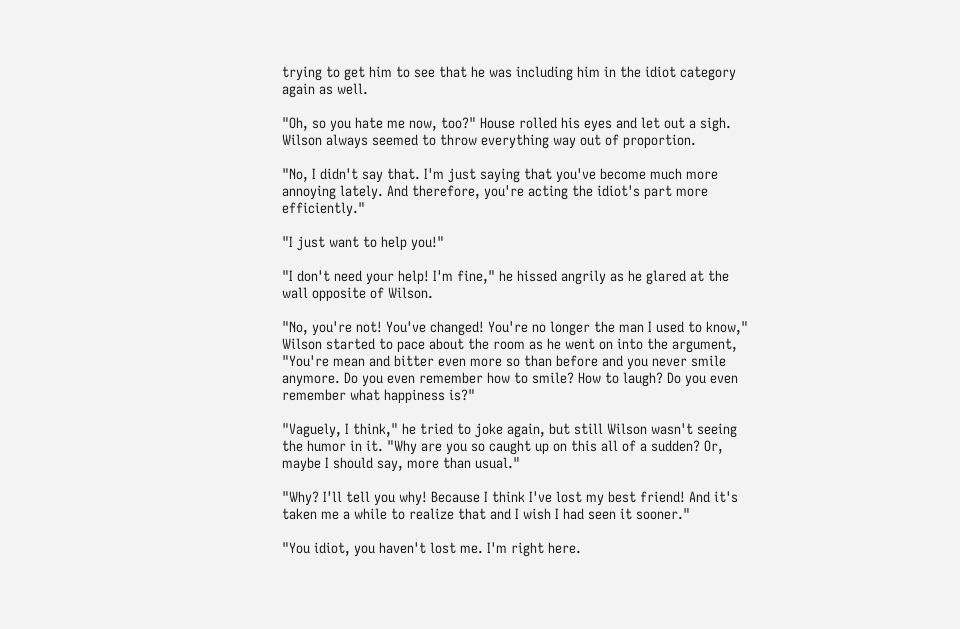trying to get him to see that he was including him in the idiot category again as well.

"Oh, so you hate me now, too?" House rolled his eyes and let out a sigh. Wilson always seemed to throw everything way out of proportion.

"No, I didn't say that. I'm just saying that you've become much more annoying lately. And therefore, you're acting the idiot's part more efficiently."

"I just want to help you!"

"I don't need your help! I'm fine," he hissed angrily as he glared at the wall opposite of Wilson.

"No, you're not! You've changed! You're no longer the man I used to know," Wilson started to pace about the room as he went on into the argument, "You're mean and bitter even more so than before and you never smile anymore. Do you even remember how to smile? How to laugh? Do you even remember what happiness is?"

"Vaguely, I think," he tried to joke again, but still Wilson wasn't seeing the humor in it. "Why are you so caught up on this all of a sudden? Or, maybe I should say, more than usual."

"Why? I'll tell you why! Because I think I've lost my best friend! And it's taken me a while to realize that and I wish I had seen it sooner."

"You idiot, you haven't lost me. I'm right here.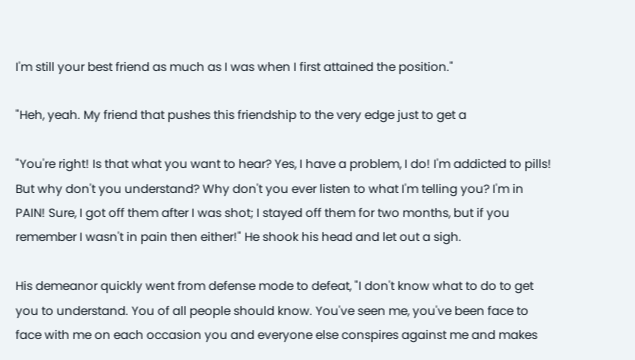I'm still your best friend as much as I was when I first attained the position."

"Heh, yeah. My friend that pushes this friendship to the very edge just to get a

"You're right! Is that what you want to hear? Yes, I have a problem, I do! I'm addicted to pills! But why don't you understand? Why don't you ever listen to what I'm telling you? I'm in PAIN! Sure, I got off them after I was shot; I stayed off them for two months, but if you remember I wasn't in pain then either!" He shook his head and let out a sigh.

His demeanor quickly went from defense mode to defeat, "I don't know what to do to get you to understand. You of all people should know. You've seen me, you've been face to face with me on each occasion you and everyone else conspires against me and makes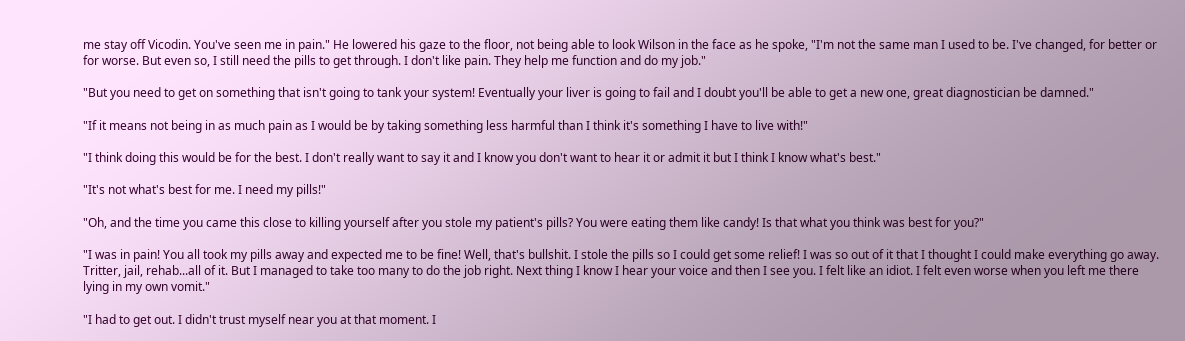me stay off Vicodin. You've seen me in pain." He lowered his gaze to the floor, not being able to look Wilson in the face as he spoke, "I'm not the same man I used to be. I've changed, for better or for worse. But even so, I still need the pills to get through. I don't like pain. They help me function and do my job."

"But you need to get on something that isn't going to tank your system! Eventually your liver is going to fail and I doubt you'll be able to get a new one, great diagnostician be damned."

"If it means not being in as much pain as I would be by taking something less harmful than I think it's something I have to live with!"

"I think doing this would be for the best. I don't really want to say it and I know you don't want to hear it or admit it but I think I know what's best."

"It's not what's best for me. I need my pills!"

"Oh, and the time you came this close to killing yourself after you stole my patient's pills? You were eating them like candy! Is that what you think was best for you?"

"I was in pain! You all took my pills away and expected me to be fine! Well, that's bullshit. I stole the pills so I could get some relief! I was so out of it that I thought I could make everything go away. Tritter, jail, rehab...all of it. But I managed to take too many to do the job right. Next thing I know I hear your voice and then I see you. I felt like an idiot. I felt even worse when you left me there lying in my own vomit."

"I had to get out. I didn't trust myself near you at that moment. I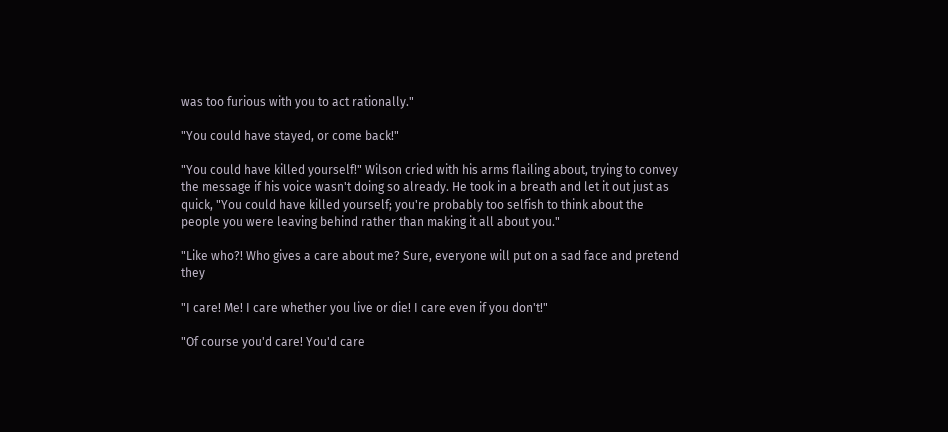was too furious with you to act rationally."

"You could have stayed, or come back!"

"You could have killed yourself!" Wilson cried with his arms flailing about, trying to convey the message if his voice wasn't doing so already. He took in a breath and let it out just as quick, "You could have killed yourself; you're probably too selfish to think about the people you were leaving behind rather than making it all about you."

"Like who?! Who gives a care about me? Sure, everyone will put on a sad face and pretend they

"I care! Me! I care whether you live or die! I care even if you don't!"

"Of course you'd care! You'd care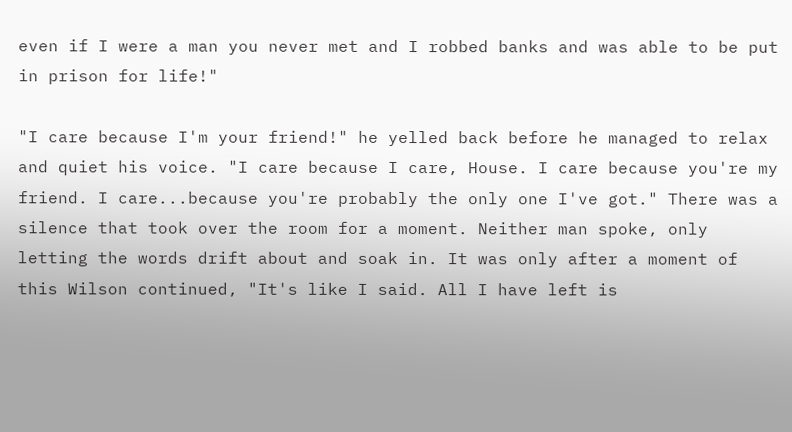even if I were a man you never met and I robbed banks and was able to be put in prison for life!"

"I care because I'm your friend!" he yelled back before he managed to relax and quiet his voice. "I care because I care, House. I care because you're my friend. I care...because you're probably the only one I've got." There was a silence that took over the room for a moment. Neither man spoke, only letting the words drift about and soak in. It was only after a moment of this Wilson continued, "It's like I said. All I have left is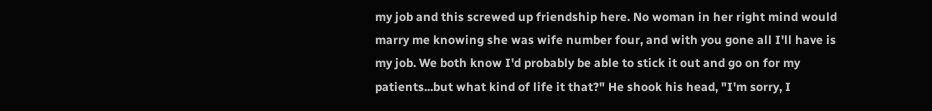my job and this screwed up friendship here. No woman in her right mind would marry me knowing she was wife number four, and with you gone all I'll have is my job. We both know I'd probably be able to stick it out and go on for my patients...but what kind of life it that?" He shook his head, "I'm sorry, I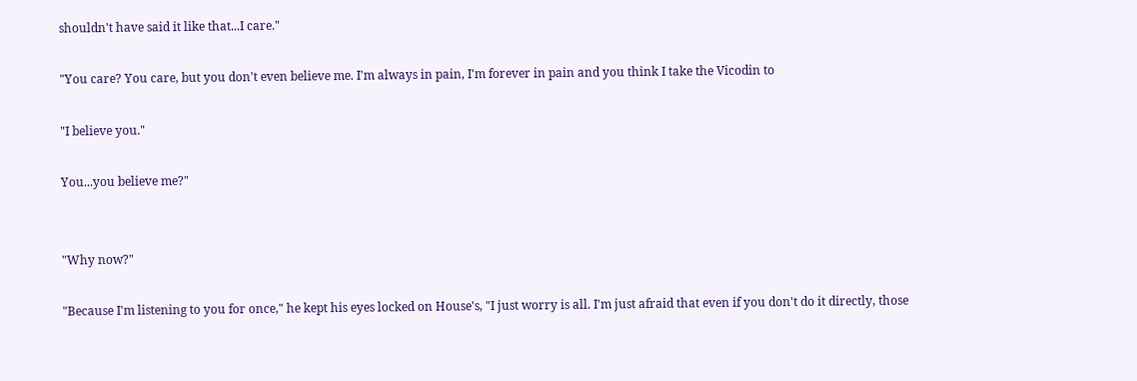shouldn't have said it like that...I care."

"You care? You care, but you don't even believe me. I'm always in pain, I'm forever in pain and you think I take the Vicodin to

"I believe you."

You...you believe me?"


"Why now?"

"Because I'm listening to you for once," he kept his eyes locked on House's, "I just worry is all. I'm just afraid that even if you don't do it directly, those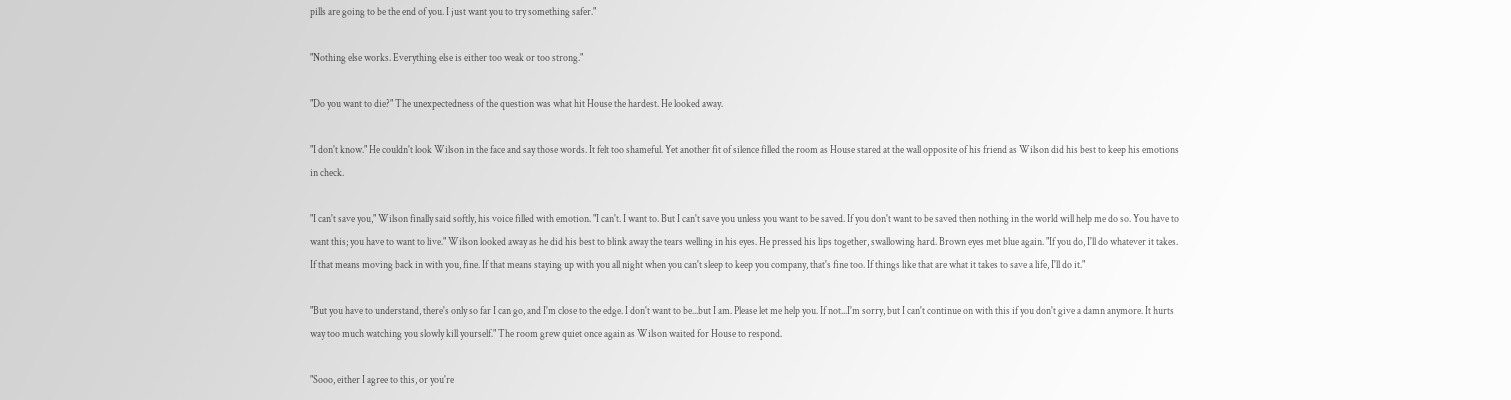pills are going to be the end of you. I just want you to try something safer."

"Nothing else works. Everything else is either too weak or too strong."

"Do you want to die?" The unexpectedness of the question was what hit House the hardest. He looked away.

"I don't know." He couldn't look Wilson in the face and say those words. It felt too shameful. Yet another fit of silence filled the room as House stared at the wall opposite of his friend as Wilson did his best to keep his emotions in check.

"I can't save you," Wilson finally said softly, his voice filled with emotion. "I can't. I want to. But I can't save you unless you want to be saved. If you don't want to be saved then nothing in the world will help me do so. You have to want this; you have to want to live." Wilson looked away as he did his best to blink away the tears welling in his eyes. He pressed his lips together, swallowing hard. Brown eyes met blue again. "If you do, I'll do whatever it takes. If that means moving back in with you, fine. If that means staying up with you all night when you can't sleep to keep you company, that's fine too. If things like that are what it takes to save a life, I'll do it."

"But you have to understand, there's only so far I can go, and I'm close to the edge. I don't want to be...but I am. Please let me help you. If not...I'm sorry, but I can't continue on with this if you don't give a damn anymore. It hurts way too much watching you slowly kill yourself." The room grew quiet once again as Wilson waited for House to respond.

"Sooo, either I agree to this, or you're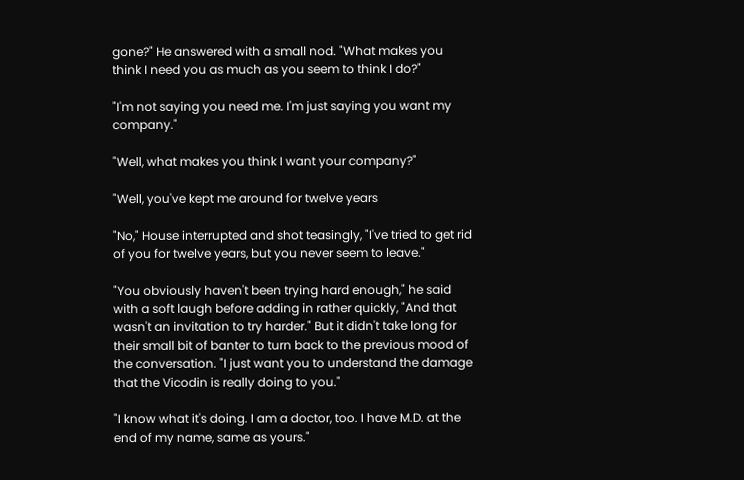gone?" He answered with a small nod. "What makes you think I need you as much as you seem to think I do?"

"I'm not saying you need me. I'm just saying you want my company."

"Well, what makes you think I want your company?"

"Well, you've kept me around for twelve years

"No," House interrupted and shot teasingly, "I've tried to get rid of you for twelve years, but you never seem to leave."

"You obviously haven't been trying hard enough," he said with a soft laugh before adding in rather quickly, "And that wasn't an invitation to try harder." But it didn't take long for their small bit of banter to turn back to the previous mood of the conversation. "I just want you to understand the damage that the Vicodin is really doing to you."

"I know what it's doing. I am a doctor, too. I have M.D. at the end of my name, same as yours."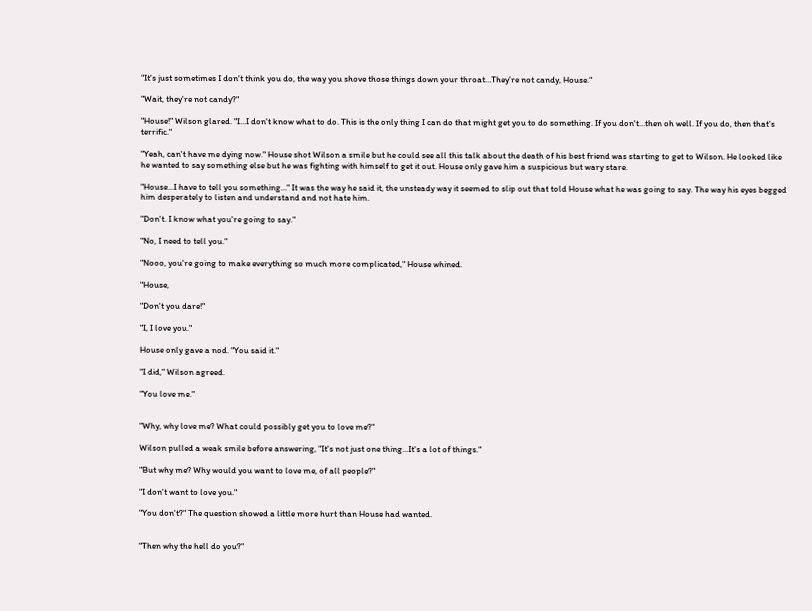"It's just sometimes I don't think you do, the way you shove those things down your throat…They're not candy, House."

"Wait, they're not candy?"

"House!" Wilson glared. "I…I don't know what to do. This is the only thing I can do that might get you to do something. If you don't...then oh well. If you do, then that's terrific."

"Yeah, can't have me dying now." House shot Wilson a smile but he could see all this talk about the death of his best friend was starting to get to Wilson. He looked like he wanted to say something else but he was fighting with himself to get it out. House only gave him a suspicious but wary stare.

"House...I have to tell you something…" It was the way he said it, the unsteady way it seemed to slip out that told House what he was going to say. The way his eyes begged him desperately to listen and understand and not hate him.

"Don't. I know what you're going to say."

"No, I need to tell you."

"Nooo, you're going to make everything so much more complicated," House whined.

"House,

"Don't you dare!"

"I, I love you."

House only gave a nod. "You said it."

"I did," Wilson agreed.

"You love me."


"Why, why love me? What could possibly get you to love me?"

Wilson pulled a weak smile before answering, "It's not just one thing...It's a lot of things."

"But why me? Why would you want to love me, of all people?"

"I don't want to love you."

"You don't?" The question showed a little more hurt than House had wanted.


"Then why the hell do you?"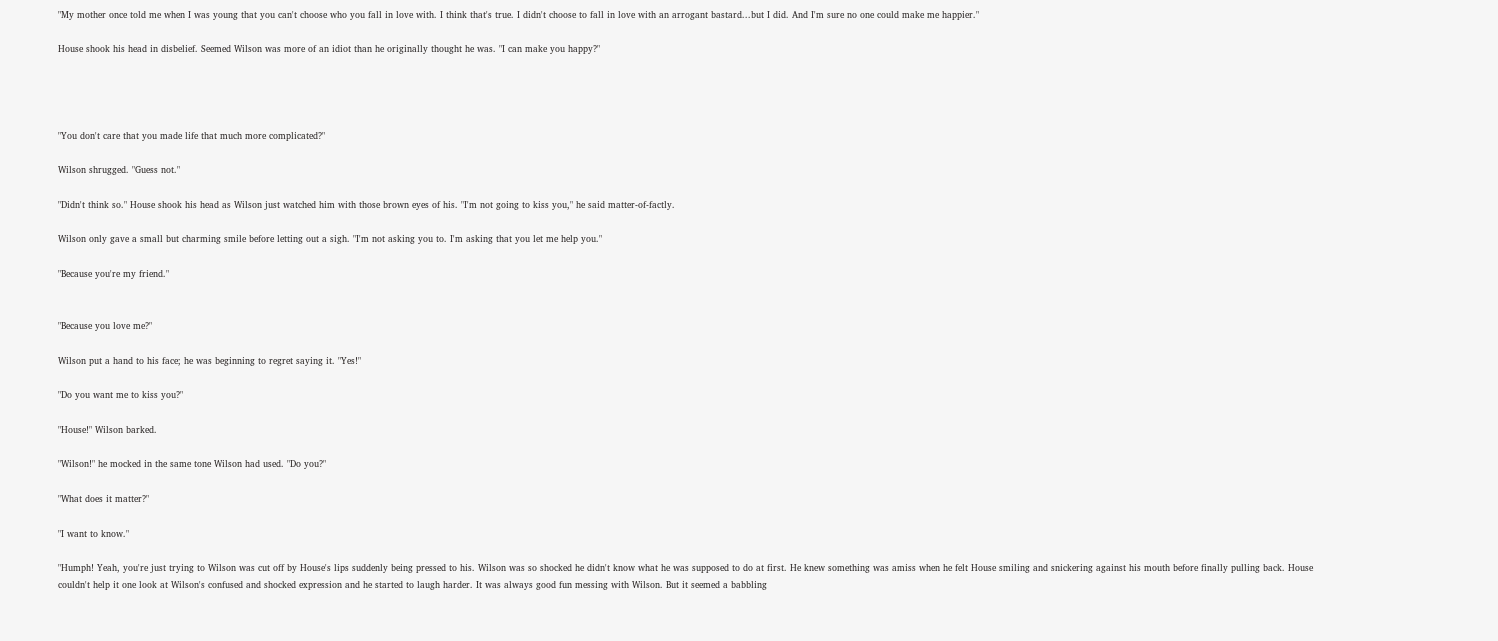"My mother once told me when I was young that you can't choose who you fall in love with. I think that's true. I didn't choose to fall in love with an arrogant bastard...but I did. And I'm sure no one could make me happier."

House shook his head in disbelief. Seemed Wilson was more of an idiot than he originally thought he was. "I can make you happy?"




"You don't care that you made life that much more complicated?"

Wilson shrugged. "Guess not."

"Didn't think so." House shook his head as Wilson just watched him with those brown eyes of his. "I'm not going to kiss you," he said matter-of-factly.

Wilson only gave a small but charming smile before letting out a sigh. "I'm not asking you to. I'm asking that you let me help you."

"Because you're my friend."


"Because you love me?"

Wilson put a hand to his face; he was beginning to regret saying it. "Yes!"

"Do you want me to kiss you?"

"House!" Wilson barked.

"Wilson!" he mocked in the same tone Wilson had used. "Do you?"

"What does it matter?"

"I want to know."

"Humph! Yeah, you're just trying to Wilson was cut off by House's lips suddenly being pressed to his. Wilson was so shocked he didn't know what he was supposed to do at first. He knew something was amiss when he felt House smiling and snickering against his mouth before finally pulling back. House couldn't help it one look at Wilson's confused and shocked expression and he started to laugh harder. It was always good fun messing with Wilson. But it seemed a babbling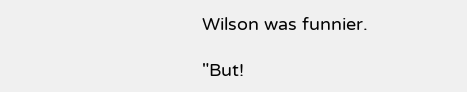Wilson was funnier.

"But!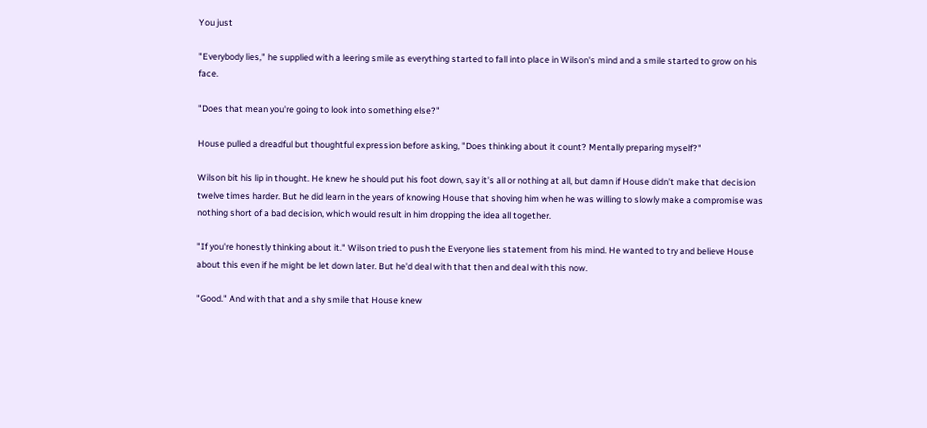You just

"Everybody lies," he supplied with a leering smile as everything started to fall into place in Wilson's mind and a smile started to grow on his face.

"Does that mean you're going to look into something else?"

House pulled a dreadful but thoughtful expression before asking, "Does thinking about it count? Mentally preparing myself?"

Wilson bit his lip in thought. He knew he should put his foot down, say it's all or nothing at all, but damn if House didn't make that decision twelve times harder. But he did learn in the years of knowing House that shoving him when he was willing to slowly make a compromise was nothing short of a bad decision, which would result in him dropping the idea all together.

"If you're honestly thinking about it." Wilson tried to push the Everyone lies statement from his mind. He wanted to try and believe House about this even if he might be let down later. But he'd deal with that then and deal with this now.

"Good." And with that and a shy smile that House knew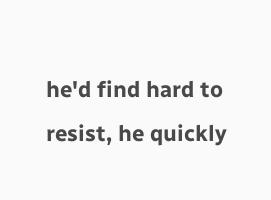he'd find hard to resist, he quickly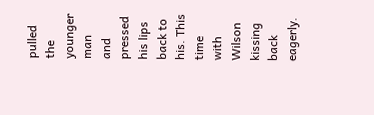pulled the younger man and pressed his lips back to his. This time with Wilson kissing back eagerly.